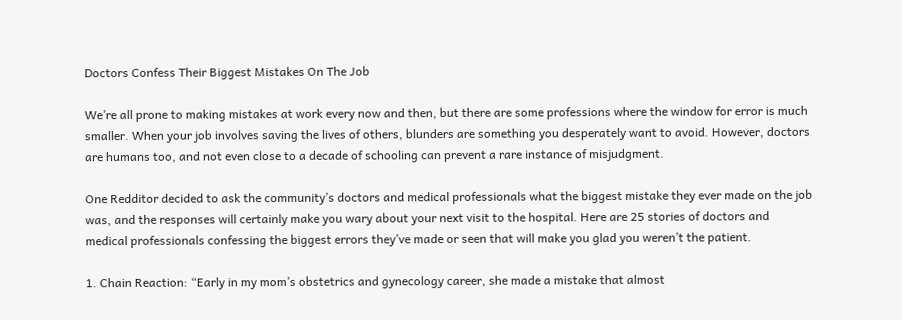Doctors Confess Their Biggest Mistakes On The Job

We’re all prone to making mistakes at work every now and then, but there are some professions where the window for error is much smaller. When your job involves saving the lives of others, blunders are something you desperately want to avoid. However, doctors are humans too, and not even close to a decade of schooling can prevent a rare instance of misjudgment.

One Redditor decided to ask the community’s doctors and medical professionals what the biggest mistake they ever made on the job was, and the responses will certainly make you wary about your next visit to the hospital. Here are 25 stories of doctors and medical professionals confessing the biggest errors they’ve made or seen that will make you glad you weren’t the patient.

1. Chain Reaction: “Early in my mom’s obstetrics and gynecology career, she made a mistake that almost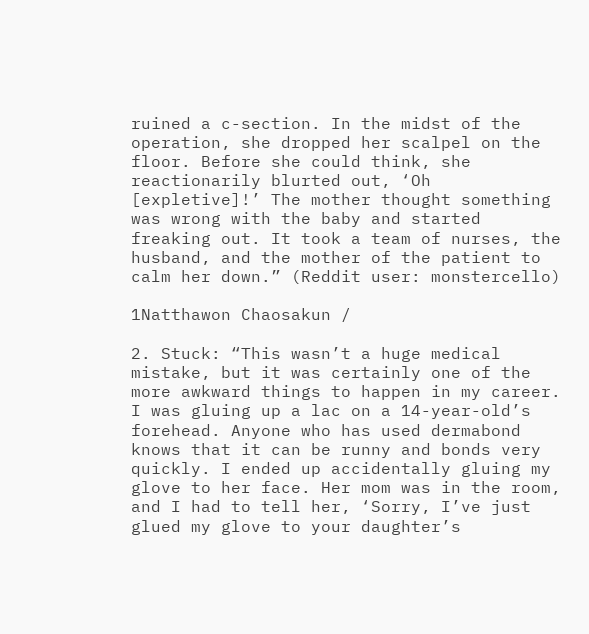ruined a c-section. In the midst of the operation, she dropped her scalpel on the floor. Before she could think, she reactionarily blurted out, ‘Oh [expletive]!’ The mother thought something was wrong with the baby and started freaking out. It took a team of nurses, the husband, and the mother of the patient to calm her down.” (Reddit user: monstercello)

1Natthawon Chaosakun /

2. Stuck: “This wasn’t a huge medical mistake, but it was certainly one of the more awkward things to happen in my career. I was gluing up a lac on a 14-year-old’s forehead. Anyone who has used dermabond knows that it can be runny and bonds very quickly. I ended up accidentally gluing my glove to her face. Her mom was in the room, and I had to tell her, ‘Sorry, I’ve just glued my glove to your daughter’s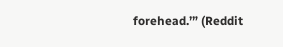forehead.’” (Reddit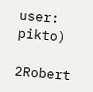user: pikto)

2Robert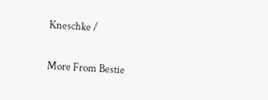Kneschke /

More From Bestie